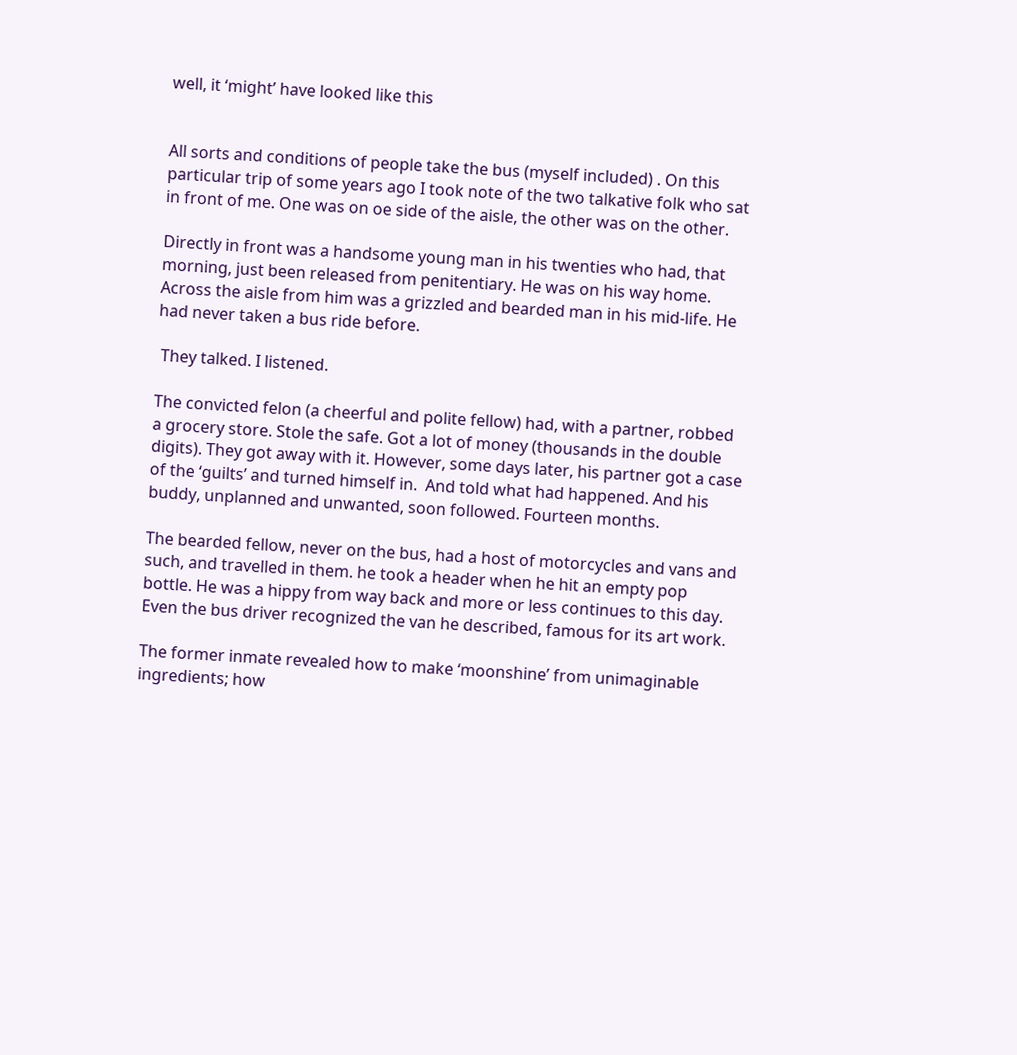well, it ‘might’ have looked like this


All sorts and conditions of people take the bus (myself included) . On this particular trip of some years ago I took note of the two talkative folk who sat in front of me. One was on oe side of the aisle, the other was on the other.

Directly in front was a handsome young man in his twenties who had, that morning, just been released from penitentiary. He was on his way home. Across the aisle from him was a grizzled and bearded man in his mid-life. He had never taken a bus ride before.

 They talked. I listened.

The convicted felon (a cheerful and polite fellow) had, with a partner, robbed a grocery store. Stole the safe. Got a lot of money (thousands in the double digits). They got away with it. However, some days later, his partner got a case of the ‘guilts’ and turned himself in.  And told what had happened. And his buddy, unplanned and unwanted, soon followed. Fourteen months.

The bearded fellow, never on the bus, had a host of motorcycles and vans and such, and travelled in them. he took a header when he hit an empty pop bottle. He was a hippy from way back and more or less continues to this day. Even the bus driver recognized the van he described, famous for its art work.

The former inmate revealed how to make ‘moonshine’ from unimaginable ingredients; how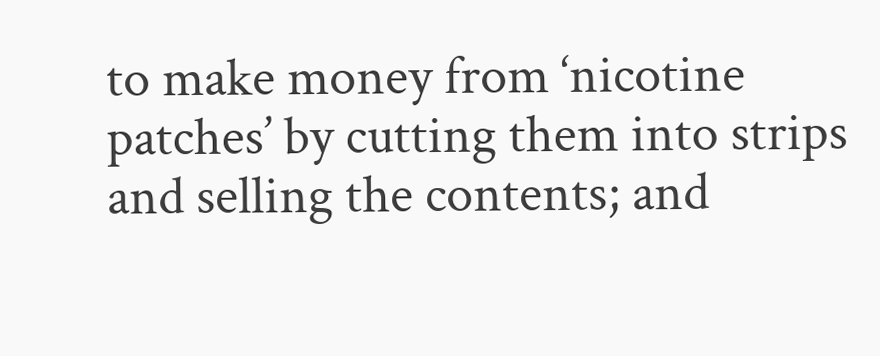to make money from ‘nicotine patches’ by cutting them into strips and selling the contents; and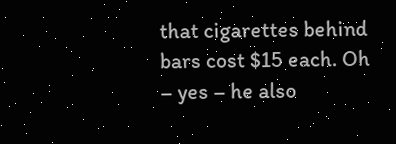that cigarettes behind bars cost $15 each. Oh – yes – he also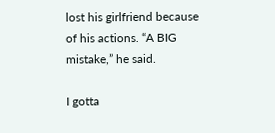lost his girlfriend because of his actions. “A BIG mistake,” he said.

I gotta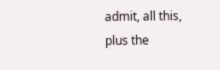admit, all this, plus the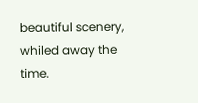beautiful scenery, whiled away the time.